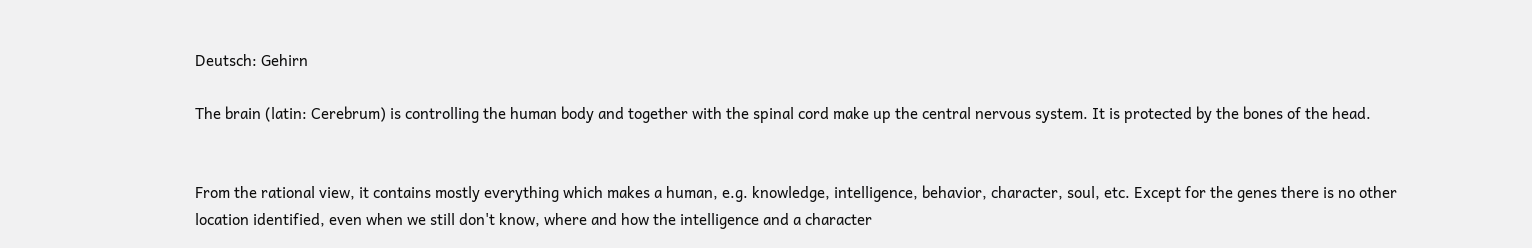Deutsch: Gehirn

The brain (latin: Cerebrum) is controlling the human body and together with the spinal cord make up the central nervous system. It is protected by the bones of the head.


From the rational view, it contains mostly everything which makes a human, e.g. knowledge, intelligence, behavior, character, soul, etc. Except for the genes there is no other location identified, even when we still don't know, where and how the intelligence and a character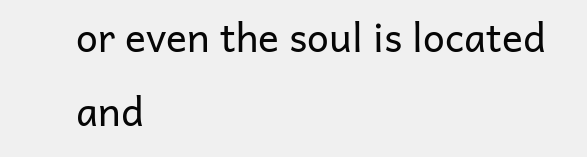or even the soul is located and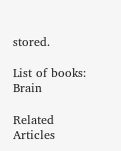stored.

List of books: Brain

Related Articles